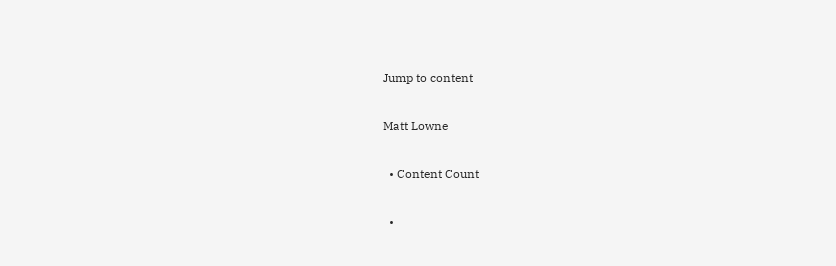Jump to content

Matt Lowne

  • Content Count

  •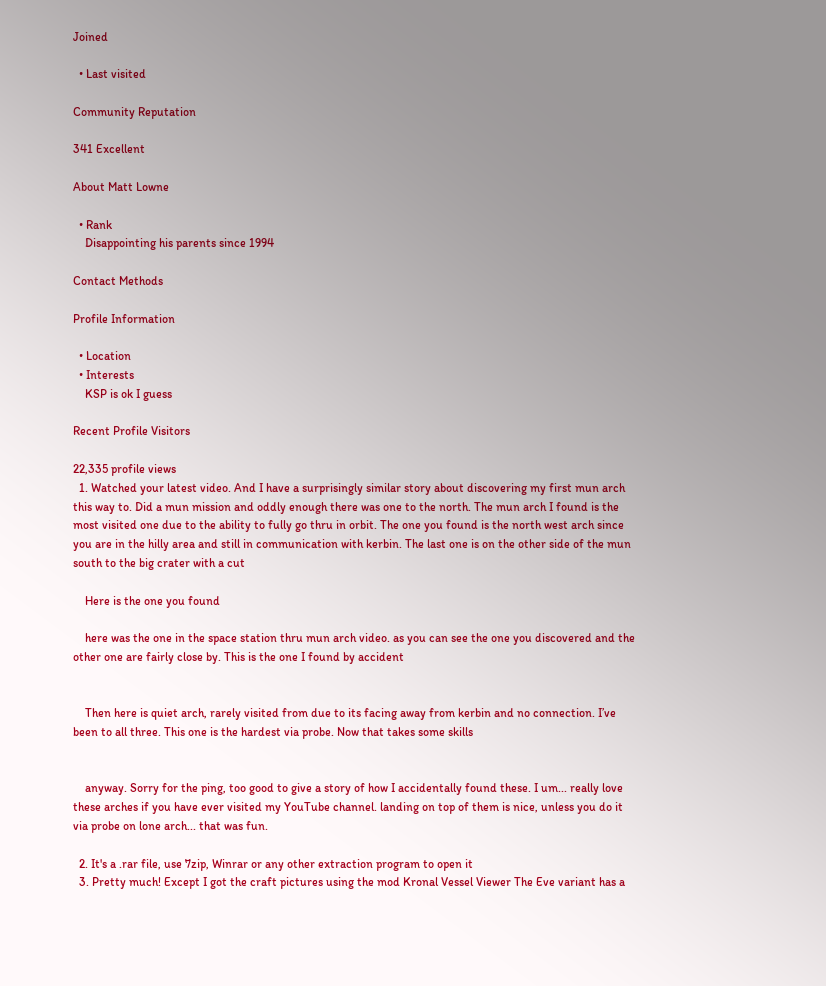Joined

  • Last visited

Community Reputation

341 Excellent

About Matt Lowne

  • Rank
    Disappointing his parents since 1994

Contact Methods

Profile Information

  • Location
  • Interests
    KSP is ok I guess

Recent Profile Visitors

22,335 profile views
  1. Watched your latest video. And I have a surprisingly similar story about discovering my first mun arch this way to. Did a mun mission and oddly enough there was one to the north. The mun arch I found is the most visited one due to the ability to fully go thru in orbit. The one you found is the north west arch since you are in the hilly area and still in communication with kerbin. The last one is on the other side of the mun south to the big crater with a cut

    Here is the one you found

    here was the one in the space station thru mun arch video. as you can see the one you discovered and the other one are fairly close by. This is the one I found by accident


    Then here is quiet arch, rarely visited from due to its facing away from kerbin and no connection. I’ve been to all three. This one is the hardest via probe. Now that takes some skills


    anyway. Sorry for the ping, too good to give a story of how I accidentally found these. I um... really love these arches if you have ever visited my YouTube channel. landing on top of them is nice, unless you do it via probe on lone arch... that was fun.

  2. It's a .rar file, use 7zip, Winrar or any other extraction program to open it
  3. Pretty much! Except I got the craft pictures using the mod Kronal Vessel Viewer The Eve variant has a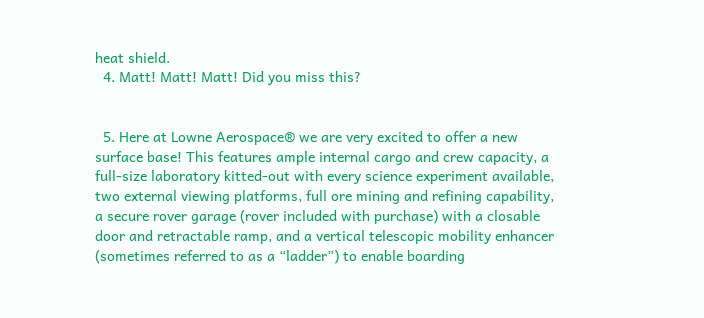heat shield.
  4. Matt! Matt! Matt! Did you miss this?


  5. Here at Lowne Aerospace® we are very excited to offer a new surface base! This features ample internal cargo and crew capacity, a full-size laboratory kitted-out with every science experiment available, two external viewing platforms, full ore mining and refining capability, a secure rover garage (rover included with purchase) with a closable door and retractable ramp, and a vertical telescopic mobility enhancer (sometimes referred to as a “ladder”) to enable boarding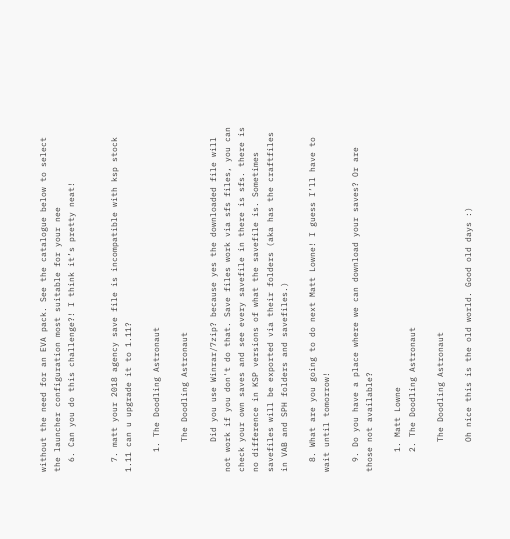without the need for an EVA pack. See the catalogue below to select the launcher configuration most suitable for your nee
  6. Can you do this challenge?! I think it’s pretty neat!


  7. matt your 2018 agency save file is incompatible with ksp stock 1.11 can u upgrade it to 1.11?

    1. The Doodling Astronaut

      The Doodling Astronaut

      Did you use Winrar/7zip? because yes the downloaded file will not work if you don't do that. Save files work via sfs files, you can check your own saves and see every savefile in there is sfs. there is no difference in KSP versions of what the savefile is. Sometimes savefiles will be exported via their folders (aka has the craftfiles in VAB and SPH folders and savefiles.)

  8. What are you going to do next Matt Lowne! I guess I’ll have to wait until tomorrow!

  9. Do you have a place where we can download your saves? Or are those not available?

    1. Matt Lowne
    2. The Doodling Astronaut

      The Doodling Astronaut

      Oh nice this is the old world. Good old days :)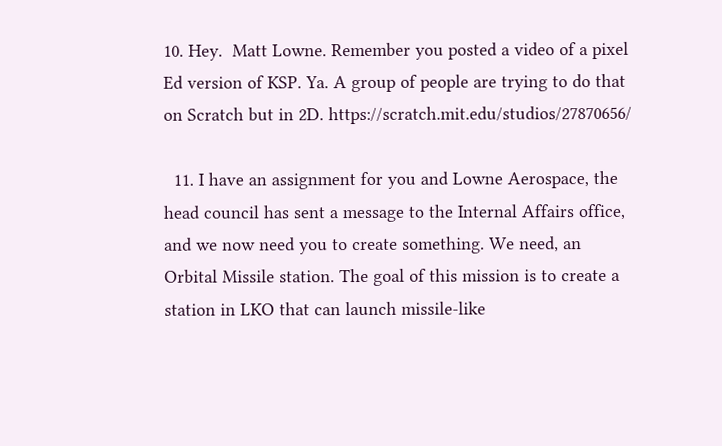10. Hey.  Matt Lowne. Remember you posted a video of a pixel Ed version of KSP. Ya. A group of people are trying to do that on Scratch but in 2D. https://scratch.mit.edu/studios/27870656/

  11. I have an assignment for you and Lowne Aerospace, the head council has sent a message to the Internal Affairs office, and we now need you to create something. We need, an Orbital Missile station. The goal of this mission is to create a station in LKO that can launch missile-like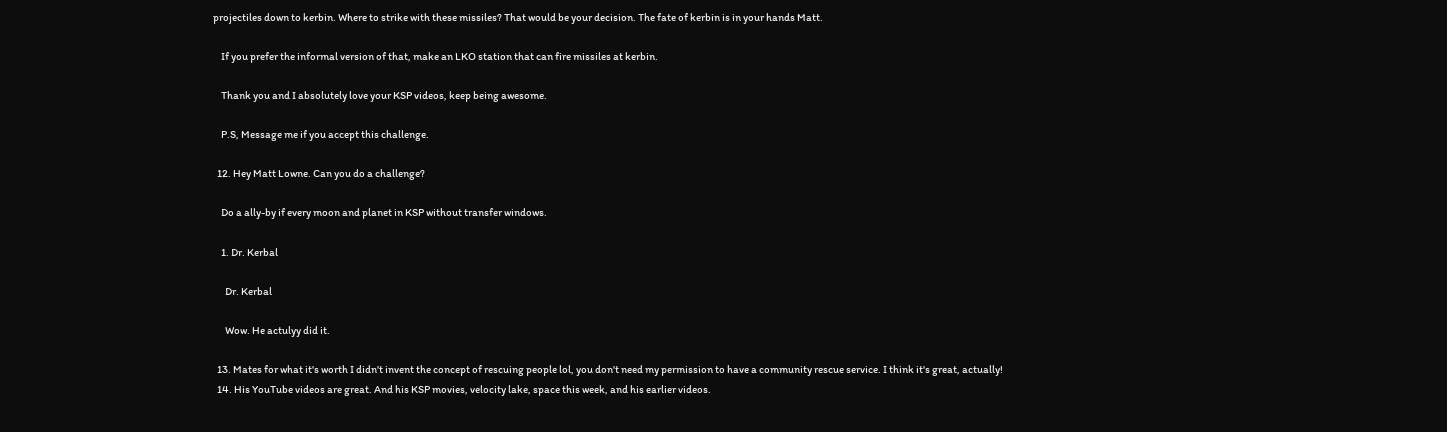projectiles down to kerbin. Where to strike with these missiles? That would be your decision. The fate of kerbin is in your hands Matt.

    If you prefer the informal version of that, make an LKO station that can fire missiles at kerbin.

    Thank you and I absolutely love your KSP videos, keep being awesome.

    P.S, Message me if you accept this challenge.

  12. Hey Matt Lowne. Can you do a challenge?

    Do a ally-by if every moon and planet in KSP without transfer windows.

    1. Dr. Kerbal

      Dr. Kerbal

      Wow. He actulyy did it.

  13. Mates for what it's worth I didn't invent the concept of rescuing people lol, you don't need my permission to have a community rescue service. I think it's great, actually!
  14. His YouTube videos are great. And his KSP movies, velocity lake, space this week, and his earlier videos.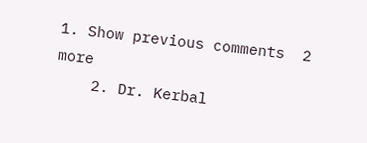1. Show previous comments  2 more
    2. Dr. Kerbal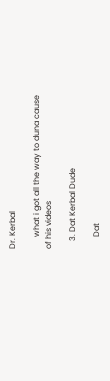Dr. Kerbal

      what i got all the way to duna cause of his videos

    3. Dat Kerbal Dude

      Dat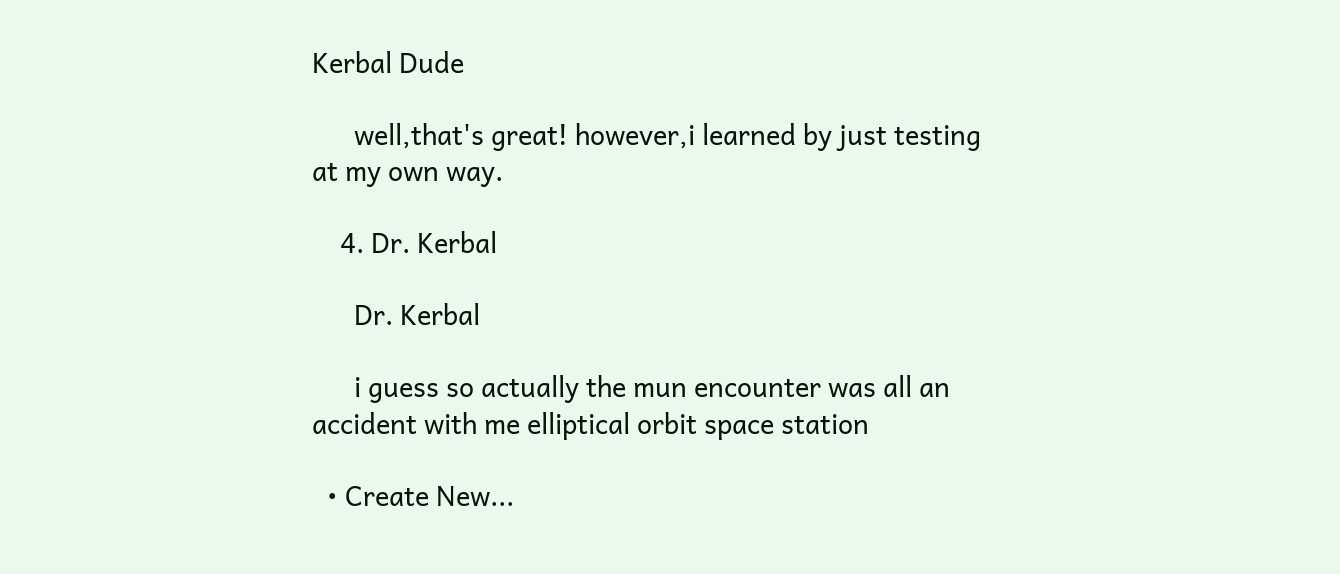Kerbal Dude

      well,that's great! however,i learned by just testing at my own way.

    4. Dr. Kerbal

      Dr. Kerbal

      i guess so actually the mun encounter was all an accident with me elliptical orbit space station

  • Create New...